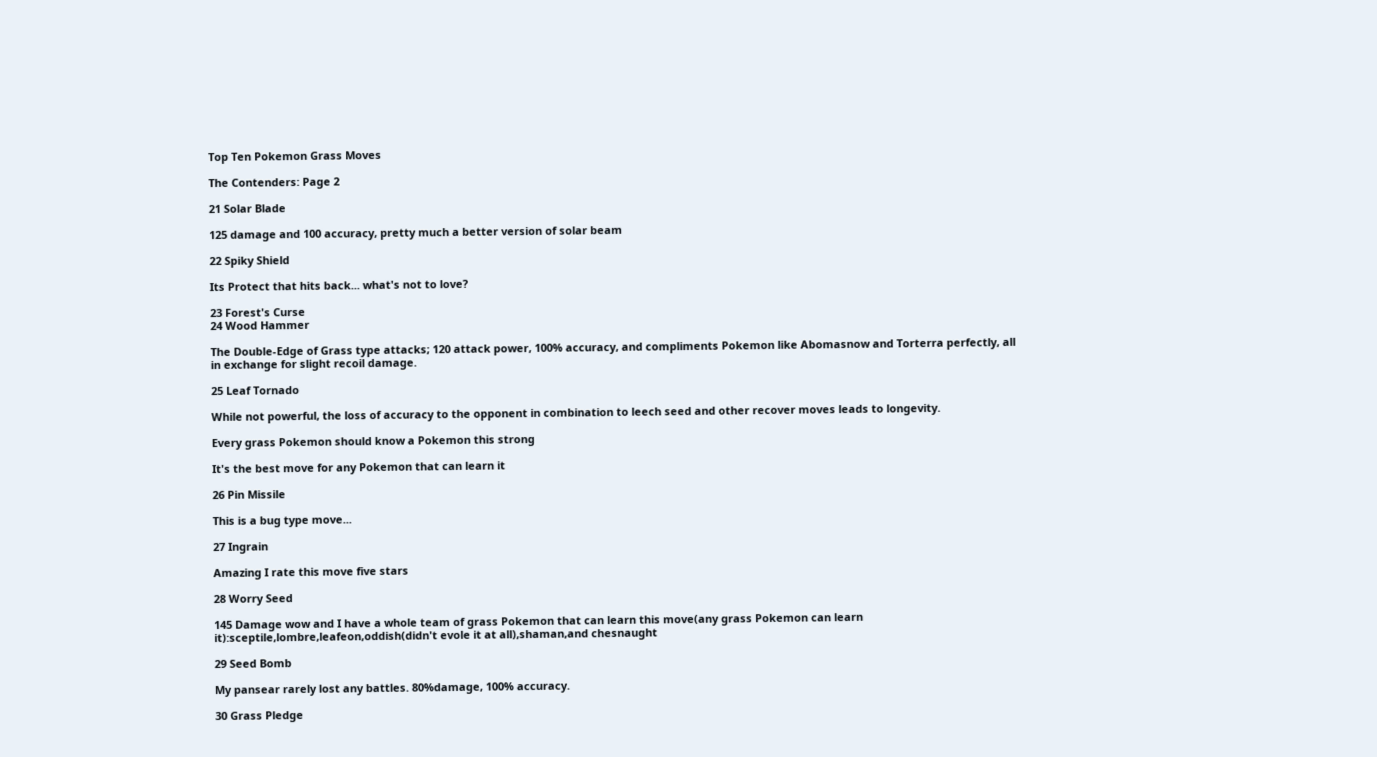Top Ten Pokemon Grass Moves

The Contenders: Page 2

21 Solar Blade

125 damage and 100 accuracy, pretty much a better version of solar beam

22 Spiky Shield

Its Protect that hits back... what's not to love?

23 Forest's Curse
24 Wood Hammer

The Double-Edge of Grass type attacks; 120 attack power, 100% accuracy, and compliments Pokemon like Abomasnow and Torterra perfectly, all in exchange for slight recoil damage.

25 Leaf Tornado

While not powerful, the loss of accuracy to the opponent in combination to leech seed and other recover moves leads to longevity.

Every grass Pokemon should know a Pokemon this strong

It's the best move for any Pokemon that can learn it

26 Pin Missile

This is a bug type move...

27 Ingrain

Amazing I rate this move five stars

28 Worry Seed

145 Damage wow and I have a whole team of grass Pokemon that can learn this move(any grass Pokemon can learn it):sceptile,lombre,leafeon,oddish(didn't evole it at all),shaman,and chesnaught

29 Seed Bomb

My pansear rarely lost any battles. 80%damage, 100% accuracy.

30 Grass Pledge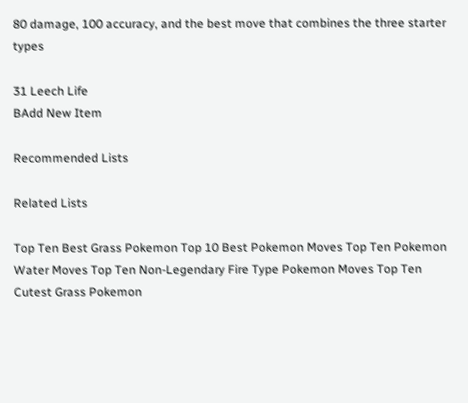80 damage, 100 accuracy, and the best move that combines the three starter types

31 Leech Life
BAdd New Item

Recommended Lists

Related Lists

Top Ten Best Grass Pokemon Top 10 Best Pokemon Moves Top Ten Pokemon Water Moves Top Ten Non-Legendary Fire Type Pokemon Moves Top Ten Cutest Grass Pokemon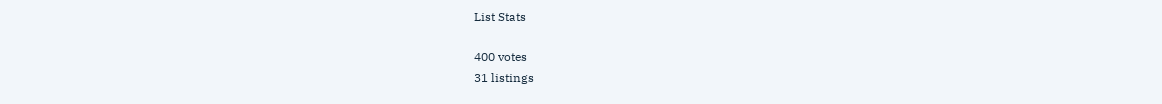List Stats

400 votes
31 listings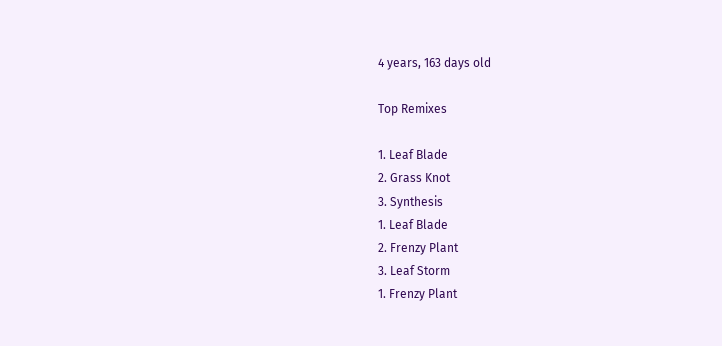4 years, 163 days old

Top Remixes

1. Leaf Blade
2. Grass Knot
3. Synthesis
1. Leaf Blade
2. Frenzy Plant
3. Leaf Storm
1. Frenzy Plant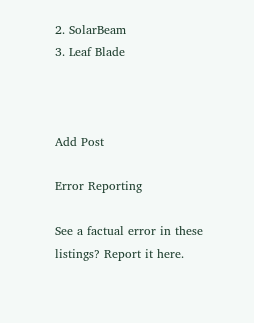2. SolarBeam
3. Leaf Blade



Add Post

Error Reporting

See a factual error in these listings? Report it here.